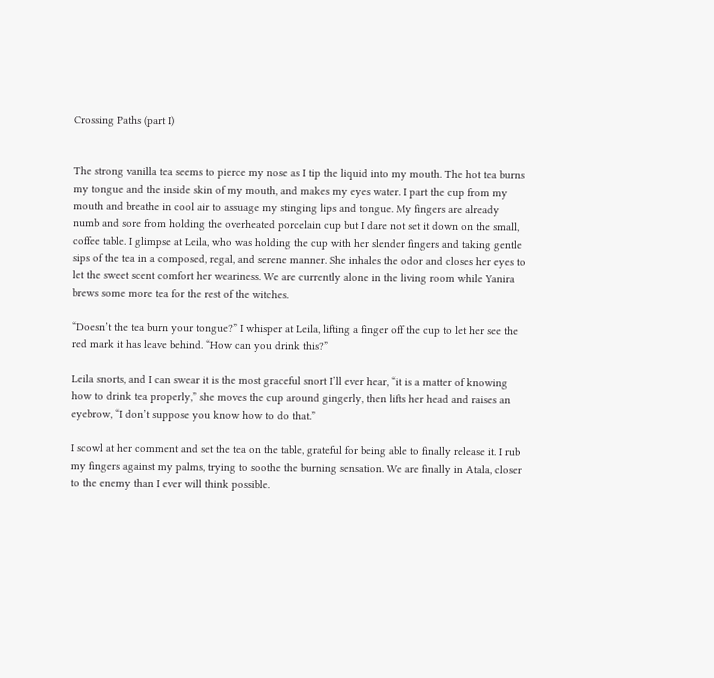Crossing Paths (part I)


The strong vanilla tea seems to pierce my nose as I tip the liquid into my mouth. The hot tea burns my tongue and the inside skin of my mouth, and makes my eyes water. I part the cup from my mouth and breathe in cool air to assuage my stinging lips and tongue. My fingers are already numb and sore from holding the overheated porcelain cup but I dare not set it down on the small, coffee table. I glimpse at Leila, who was holding the cup with her slender fingers and taking gentle sips of the tea in a composed, regal, and serene manner. She inhales the odor and closes her eyes to let the sweet scent comfort her weariness. We are currently alone in the living room while Yanira brews some more tea for the rest of the witches.

“Doesn’t the tea burn your tongue?” I whisper at Leila, lifting a finger off the cup to let her see the red mark it has leave behind. “How can you drink this?”

Leila snorts, and I can swear it is the most graceful snort I’ll ever hear, “it is a matter of knowing how to drink tea properly,” she moves the cup around gingerly, then lifts her head and raises an eyebrow, “I don’t suppose you know how to do that.”

I scowl at her comment and set the tea on the table, grateful for being able to finally release it. I rub my fingers against my palms, trying to soothe the burning sensation. We are finally in Atala, closer to the enemy than I ever will think possible.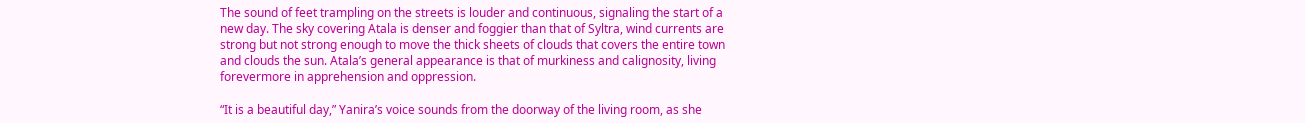The sound of feet trampling on the streets is louder and continuous, signaling the start of a new day. The sky covering Atala is denser and foggier than that of Syltra, wind currents are strong but not strong enough to move the thick sheets of clouds that covers the entire town and clouds the sun. Atala’s general appearance is that of murkiness and calignosity, living forevermore in apprehension and oppression.

“It is a beautiful day,” Yanira’s voice sounds from the doorway of the living room, as she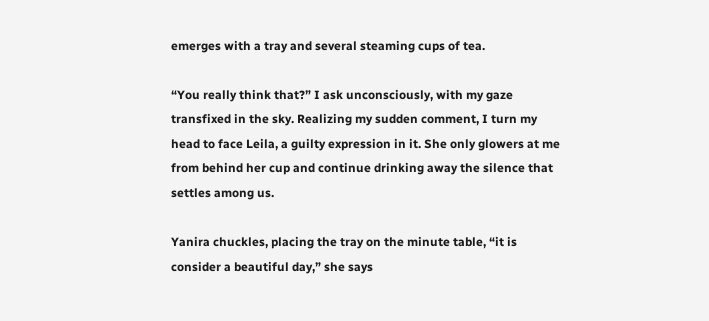emerges with a tray and several steaming cups of tea.

“You really think that?” I ask unconsciously, with my gaze transfixed in the sky. Realizing my sudden comment, I turn my head to face Leila, a guilty expression in it. She only glowers at me from behind her cup and continue drinking away the silence that settles among us.

Yanira chuckles, placing the tray on the minute table, “it is consider a beautiful day,” she says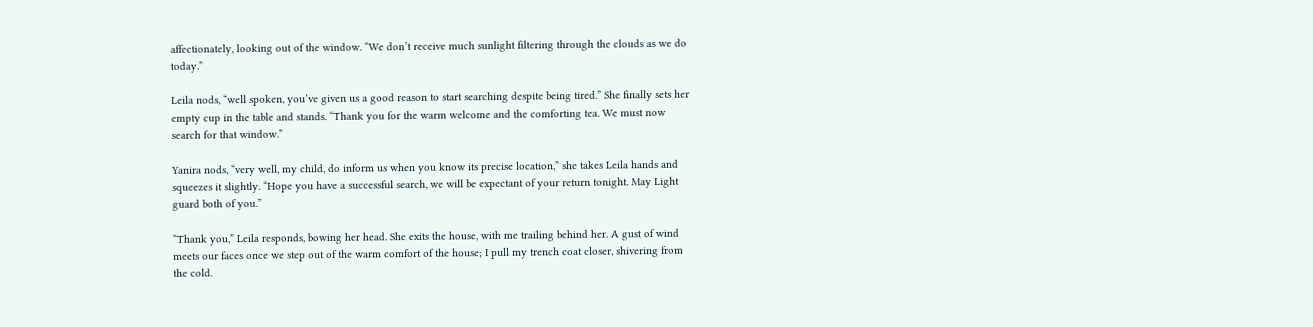affectionately, looking out of the window. “We don’t receive much sunlight filtering through the clouds as we do today.”

Leila nods, “well spoken, you’ve given us a good reason to start searching despite being tired.” She finally sets her empty cup in the table and stands. “Thank you for the warm welcome and the comforting tea. We must now search for that window.”

Yanira nods, “very well, my child, do inform us when you know its precise location,” she takes Leila hands and squeezes it slightly. “Hope you have a successful search, we will be expectant of your return tonight. May Light guard both of you.”

“Thank you,” Leila responds, bowing her head. She exits the house, with me trailing behind her. A gust of wind meets our faces once we step out of the warm comfort of the house; I pull my trench coat closer, shivering from the cold.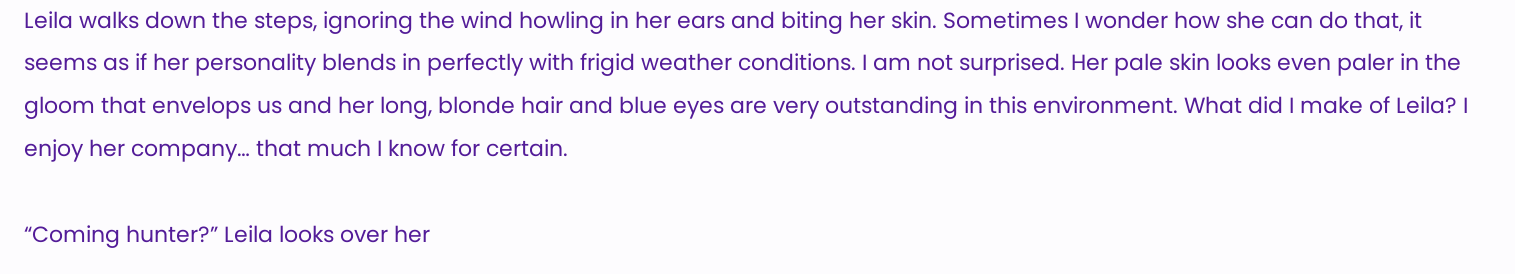Leila walks down the steps, ignoring the wind howling in her ears and biting her skin. Sometimes I wonder how she can do that, it seems as if her personality blends in perfectly with frigid weather conditions. I am not surprised. Her pale skin looks even paler in the gloom that envelops us and her long, blonde hair and blue eyes are very outstanding in this environment. What did I make of Leila? I enjoy her company… that much I know for certain.

“Coming hunter?” Leila looks over her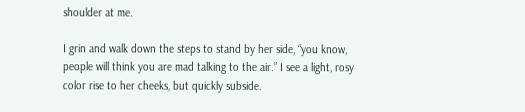shoulder at me.

I grin and walk down the steps to stand by her side, “you know, people will think you are mad talking to the air.” I see a light, rosy color rise to her cheeks, but quickly subside.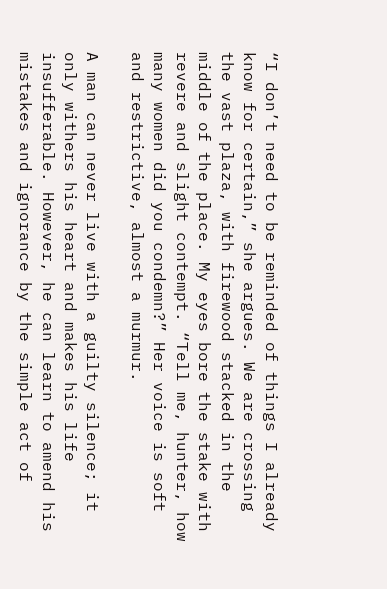“I don’t need to be reminded of things I already know for certain,” she argues. We are crossing the vast plaza, with firewood stacked in the middle of the place. My eyes bore the stake with revere and slight contempt. “Tell me, hunter, how many women did you condemn?” Her voice is soft and restrictive, almost a murmur.

A man can never live with a guilty silence; it only withers his heart and makes his life insufferable. However, he can learn to amend his mistakes and ignorance by the simple act of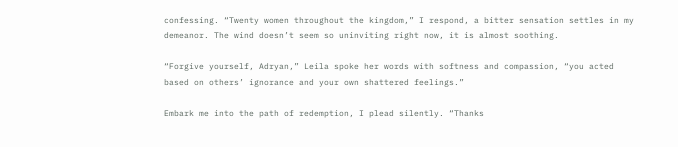confessing. “Twenty women throughout the kingdom,” I respond, a bitter sensation settles in my demeanor. The wind doesn’t seem so uninviting right now, it is almost soothing.

“Forgive yourself, Adryan,” Leila spoke her words with softness and compassion, “you acted based on others’ ignorance and your own shattered feelings.”

Embark me into the path of redemption, I plead silently. “Thanks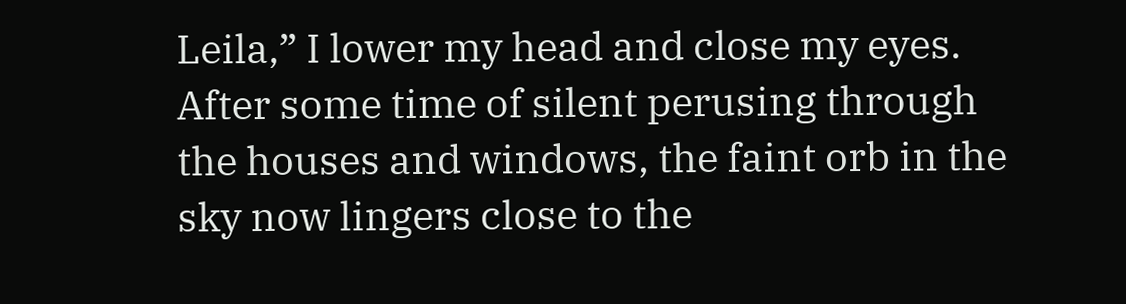Leila,” I lower my head and close my eyes. After some time of silent perusing through the houses and windows, the faint orb in the sky now lingers close to the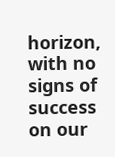horizon, with no signs of success on our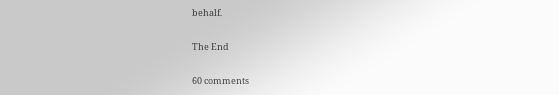behalf.

The End

60 comments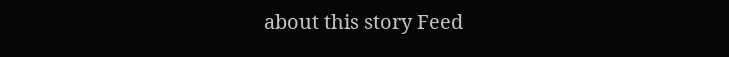about this story Feed